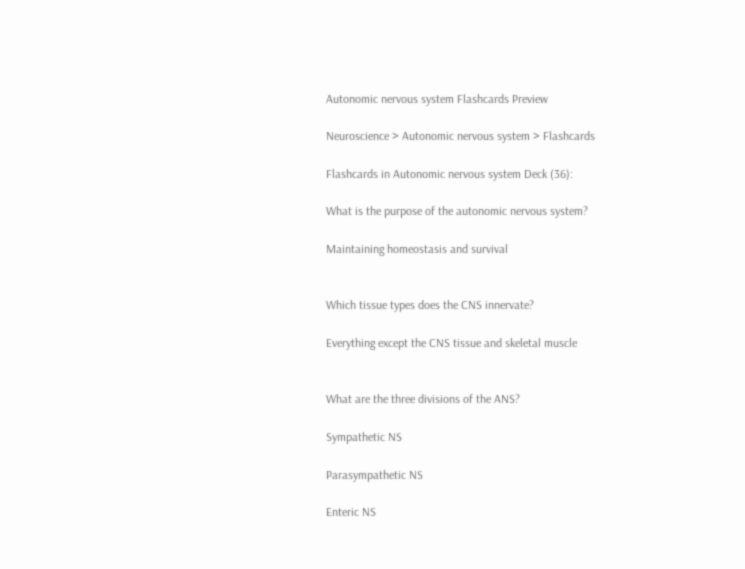Autonomic nervous system Flashcards Preview

Neuroscience > Autonomic nervous system > Flashcards

Flashcards in Autonomic nervous system Deck (36):

What is the purpose of the autonomic nervous system?

Maintaining homeostasis and survival


Which tissue types does the CNS innervate?

Everything except the CNS tissue and skeletal muscle


What are the three divisions of the ANS?

Sympathetic NS

Parasympathetic NS

Enteric NS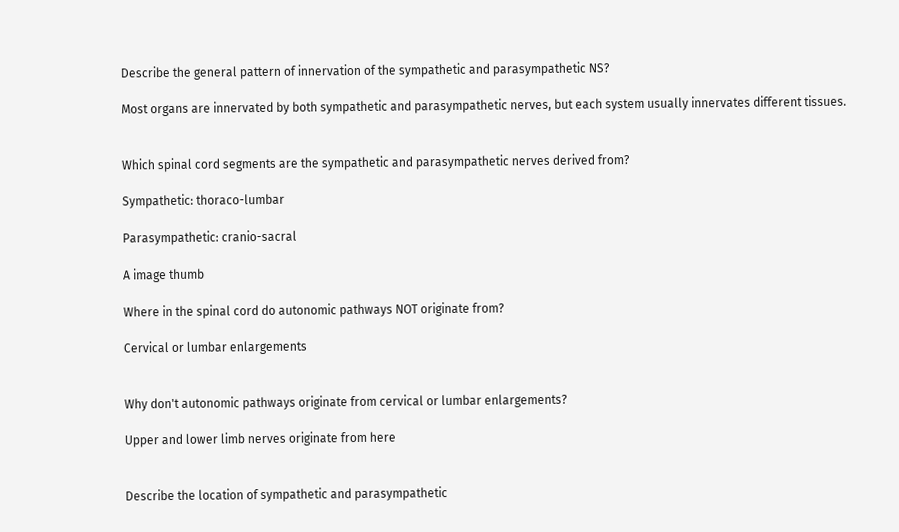Describe the general pattern of innervation of the sympathetic and parasympathetic NS?

Most organs are innervated by both sympathetic and parasympathetic nerves, but each system usually innervates different tissues.


Which spinal cord segments are the sympathetic and parasympathetic nerves derived from?

Sympathetic: thoraco-lumbar

Parasympathetic: cranio-sacral

A image thumb

Where in the spinal cord do autonomic pathways NOT originate from?

Cervical or lumbar enlargements


Why don't autonomic pathways originate from cervical or lumbar enlargements?

Upper and lower limb nerves originate from here


Describe the location of sympathetic and parasympathetic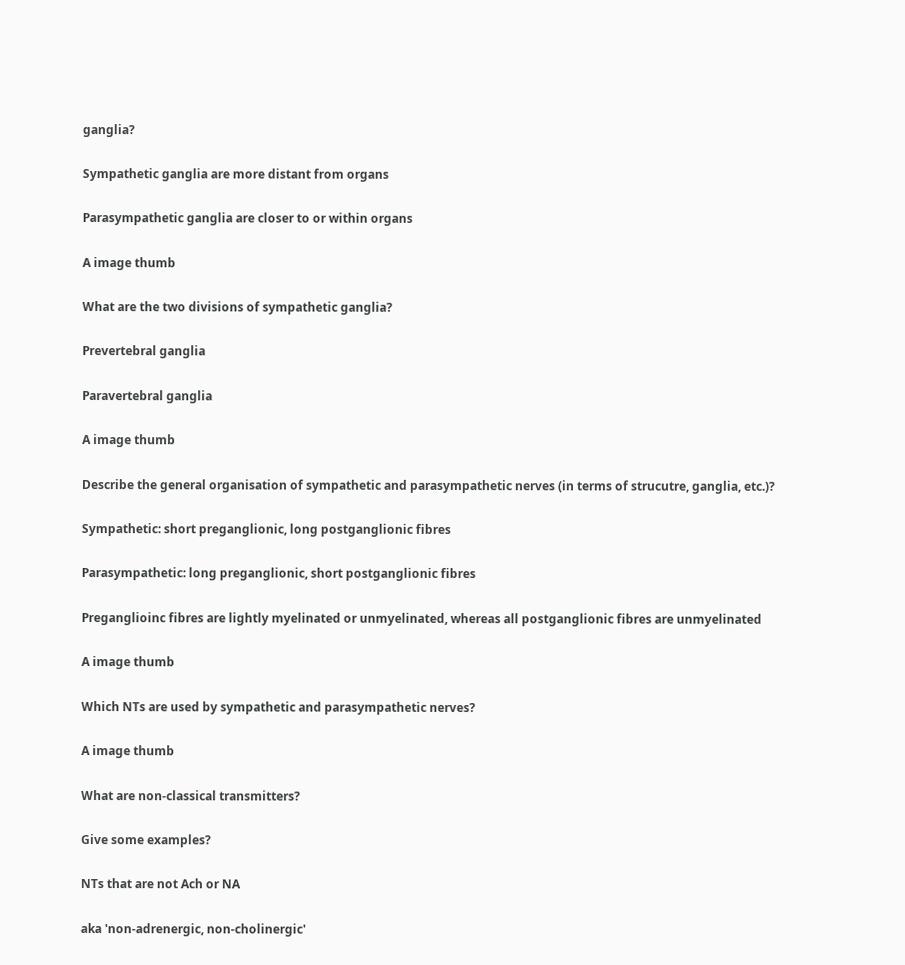ganglia?

Sympathetic ganglia are more distant from organs

Parasympathetic ganglia are closer to or within organs

A image thumb

What are the two divisions of sympathetic ganglia?

Prevertebral ganglia

Paravertebral ganglia

A image thumb

Describe the general organisation of sympathetic and parasympathetic nerves (in terms of strucutre, ganglia, etc.)?

Sympathetic: short preganglionic, long postganglionic fibres

Parasympathetic: long preganglionic, short postganglionic fibres

Preganglioinc fibres are lightly myelinated or unmyelinated, whereas all postganglionic fibres are unmyelinated

A image thumb

Which NTs are used by sympathetic and parasympathetic nerves?

A image thumb

What are non-classical transmitters?

Give some examples?

NTs that are not Ach or NA

aka 'non-adrenergic, non-cholinergic'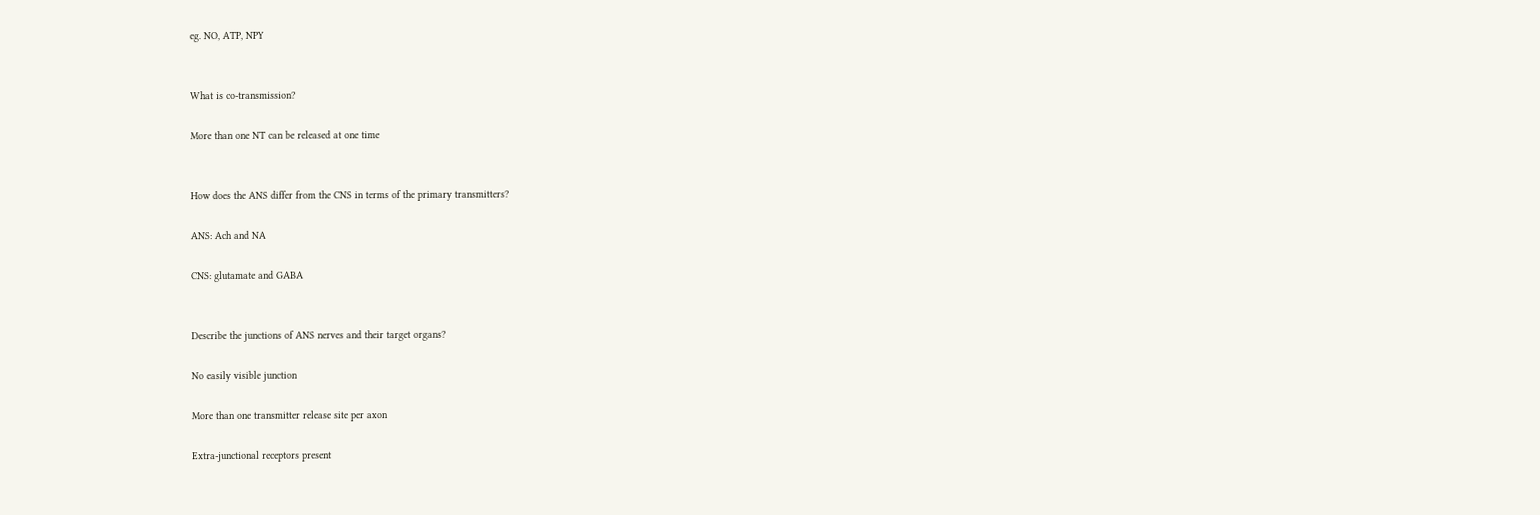eg. NO, ATP, NPY


What is co-transmission?

More than one NT can be released at one time


How does the ANS differ from the CNS in terms of the primary transmitters?

ANS: Ach and NA

CNS: glutamate and GABA


Describe the junctions of ANS nerves and their target organs?

No easily visible junction

More than one transmitter release site per axon

Extra-junctional receptors present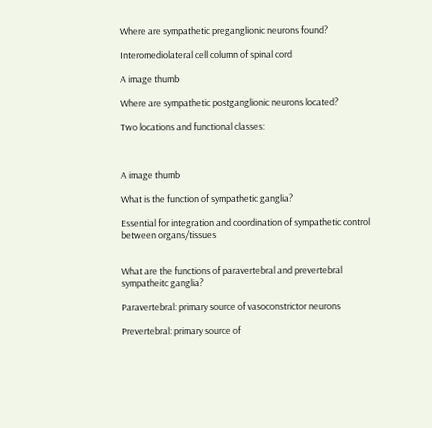Where are sympathetic preganglionic neurons found?

Interomediolateral cell column of spinal cord

A image thumb

Where are sympathetic postganglionic neurons located?

Two locations and functional classes:



A image thumb

What is the function of sympathetic ganglia?

Essential for integration and coordination of sympathetic control between organs/tissues


What are the functions of paravertebral and prevertebral sympatheitc ganglia?

Paravertebral: primary source of vasoconstrictor neurons

Prevertebral: primary source of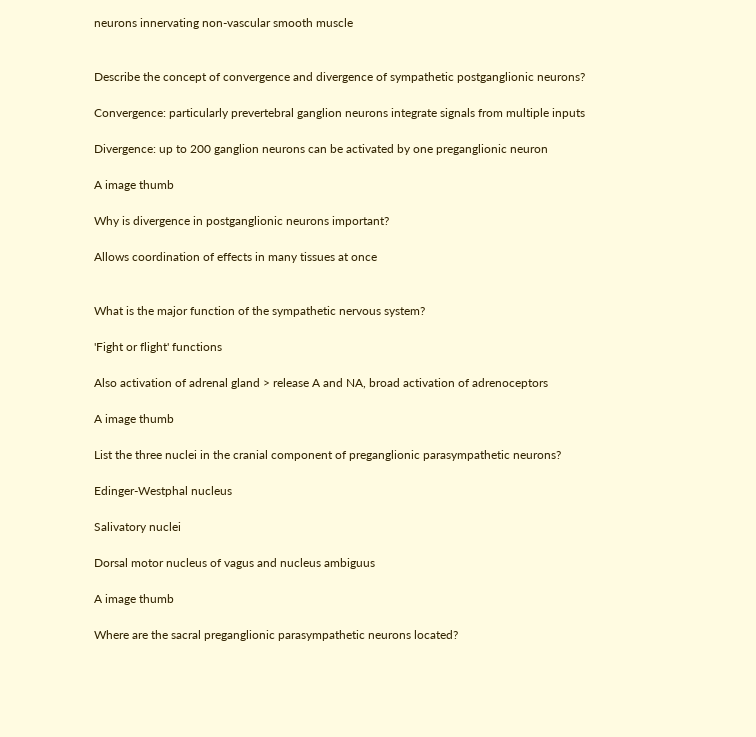neurons innervating non-vascular smooth muscle


Describe the concept of convergence and divergence of sympathetic postganglionic neurons?

Convergence: particularly prevertebral ganglion neurons integrate signals from multiple inputs

Divergence: up to 200 ganglion neurons can be activated by one preganglionic neuron

A image thumb

Why is divergence in postganglionic neurons important?

Allows coordination of effects in many tissues at once


What is the major function of the sympathetic nervous system?

'Fight or flight' functions

Also activation of adrenal gland > release A and NA, broad activation of adrenoceptors

A image thumb

List the three nuclei in the cranial component of preganglionic parasympathetic neurons?

Edinger-Westphal nucleus

Salivatory nuclei

Dorsal motor nucleus of vagus and nucleus ambiguus

A image thumb

Where are the sacral preganglionic parasympathetic neurons located?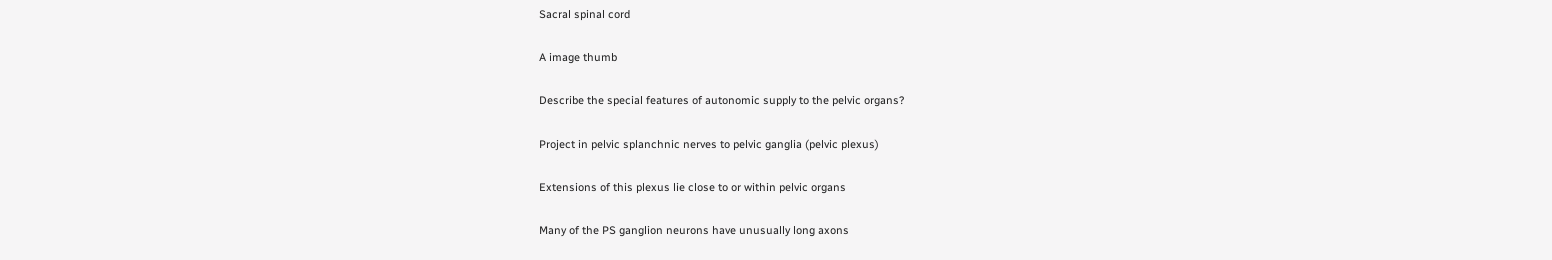Sacral spinal cord

A image thumb

Describe the special features of autonomic supply to the pelvic organs?

Project in pelvic splanchnic nerves to pelvic ganglia (pelvic plexus)

Extensions of this plexus lie close to or within pelvic organs

Many of the PS ganglion neurons have unusually long axons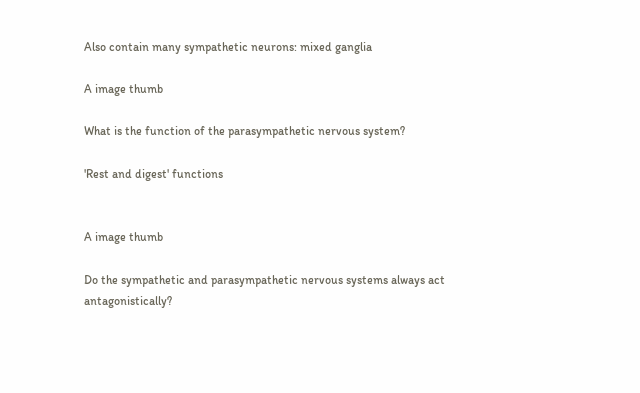Also contain many sympathetic neurons: mixed ganglia

A image thumb

What is the function of the parasympathetic nervous system?

'Rest and digest' functions


A image thumb

Do the sympathetic and parasympathetic nervous systems always act antagonistically?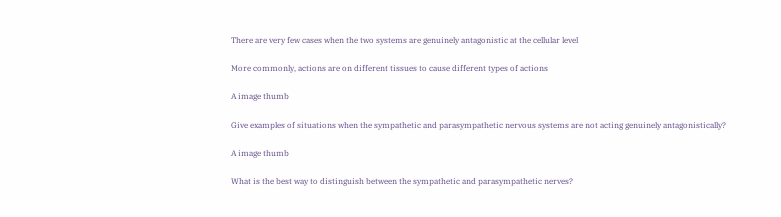There are very few cases when the two systems are genuinely antagonistic at the cellular level

More commonly, actions are on different tissues to cause different types of actions

A image thumb

Give examples of situations when the sympathetic and parasympathetic nervous systems are not acting genuinely antagonistically?

A image thumb

What is the best way to distinguish between the sympathetic and parasympathetic nerves?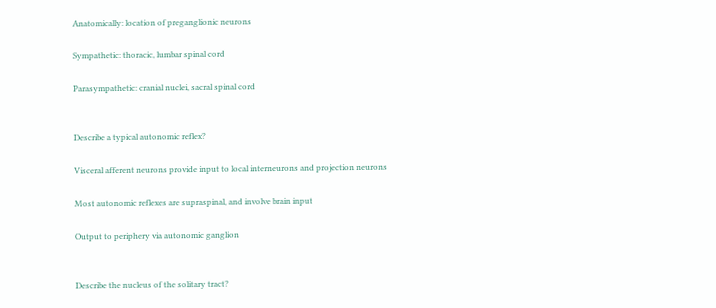Anatomically: location of preganglionic neurons

Sympathetic: thoracic, lumbar spinal cord

Parasympathetic: cranial nuclei, sacral spinal cord


Describe a typical autonomic reflex?

Visceral afferent neurons provide input to local interneurons and projection neurons

Most autonomic reflexes are supraspinal, and involve brain input

Output to periphery via autonomic ganglion


Describe the nucleus of the solitary tract?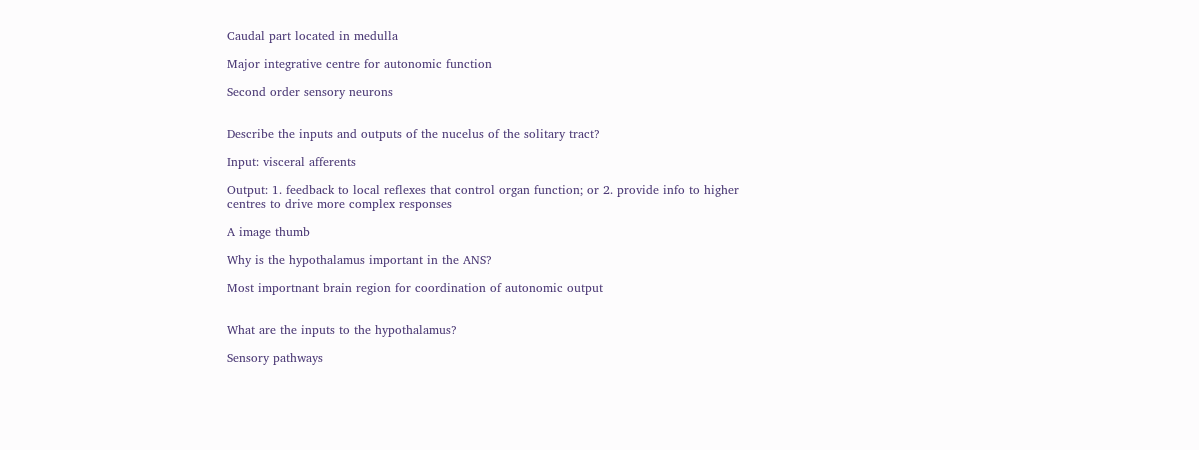Caudal part located in medulla

Major integrative centre for autonomic function

Second order sensory neurons


Describe the inputs and outputs of the nucelus of the solitary tract?

Input: visceral afferents

Output: 1. feedback to local reflexes that control organ function; or 2. provide info to higher centres to drive more complex responses

A image thumb

Why is the hypothalamus important in the ANS?

Most importnant brain region for coordination of autonomic output


What are the inputs to the hypothalamus?

Sensory pathways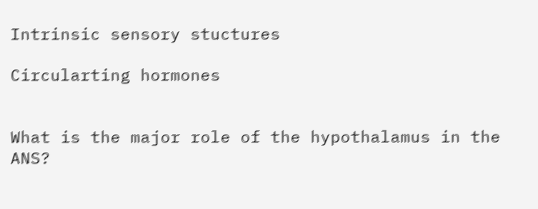Intrinsic sensory stuctures

Circularting hormones


What is the major role of the hypothalamus in the ANS?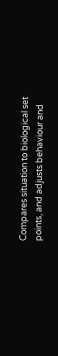Compares situation to biological set points, and adjusts behaviour and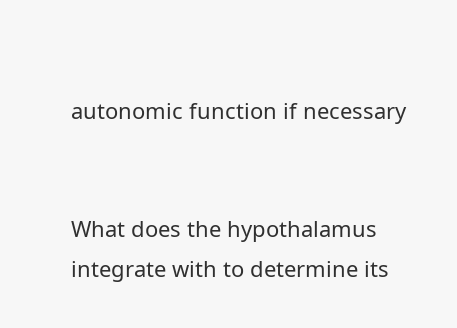autonomic function if necessary


What does the hypothalamus integrate with to determine its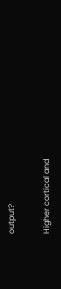output?

Higher cortical and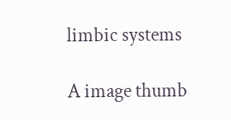limbic systems

A image thumb